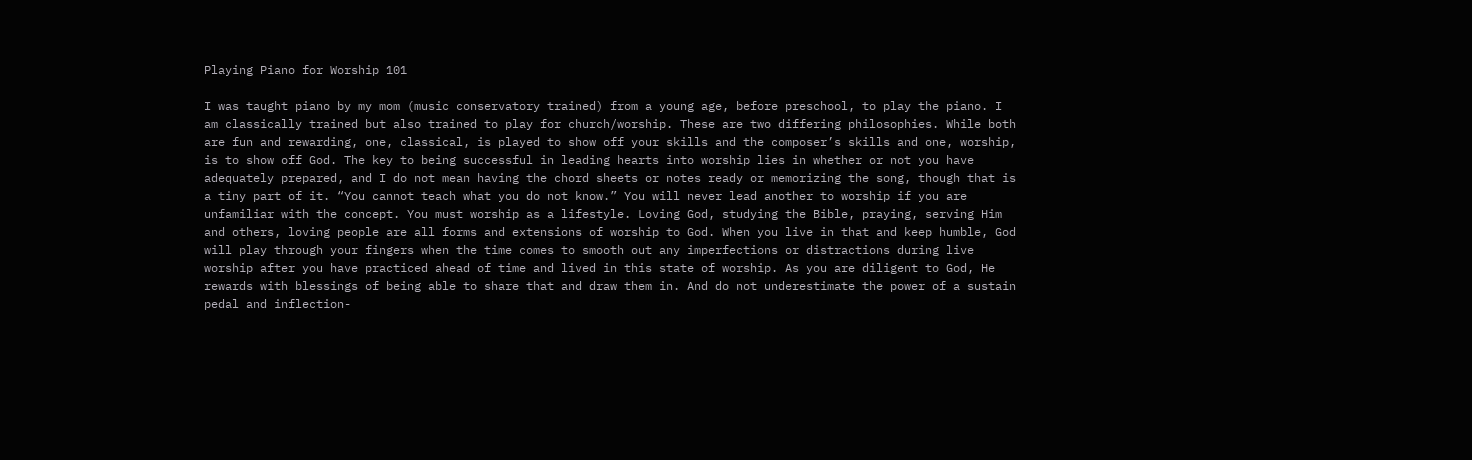Playing Piano for Worship 101

I was taught piano by my mom (music conservatory trained) from a young age, before preschool, to play the piano. I am classically trained but also trained to play for church/worship. These are two differing philosophies. While both are fun and rewarding, one, classical, is played to show off your skills and the composer’s skills and one, worship, is to show off God. The key to being successful in leading hearts into worship lies in whether or not you have adequately prepared, and I do not mean having the chord sheets or notes ready or memorizing the song, though that is a tiny part of it. “You cannot teach what you do not know.” You will never lead another to worship if you are unfamiliar with the concept. You must worship as a lifestyle. Loving God, studying the Bible, praying, serving Him and others, loving people are all forms and extensions of worship to God. When you live in that and keep humble, God will play through your fingers when the time comes to smooth out any imperfections or distractions during live worship after you have practiced ahead of time and lived in this state of worship. As you are diligent to God, He rewards with blessings of being able to share that and draw them in. And do not underestimate the power of a sustain pedal and inflection-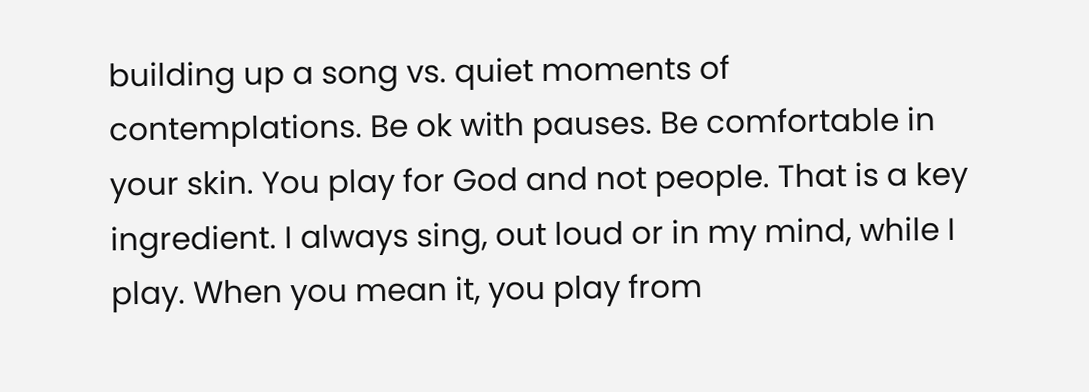building up a song vs. quiet moments of contemplations. Be ok with pauses. Be comfortable in your skin. You play for God and not people. That is a key ingredient. I always sing, out loud or in my mind, while I play. When you mean it, you play from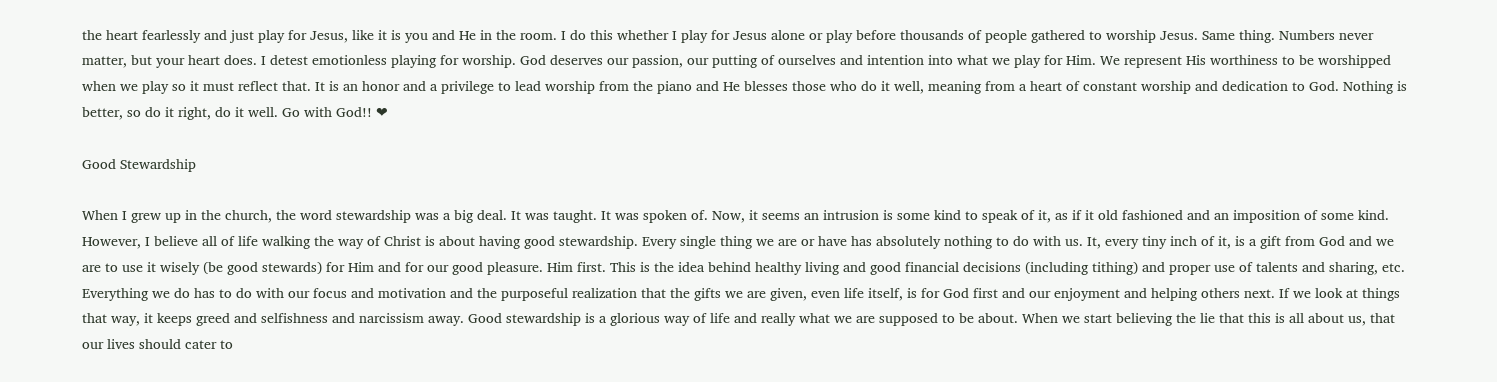the heart fearlessly and just play for Jesus, like it is you and He in the room. I do this whether I play for Jesus alone or play before thousands of people gathered to worship Jesus. Same thing. Numbers never matter, but your heart does. I detest emotionless playing for worship. God deserves our passion, our putting of ourselves and intention into what we play for Him. We represent His worthiness to be worshipped when we play so it must reflect that. It is an honor and a privilege to lead worship from the piano and He blesses those who do it well, meaning from a heart of constant worship and dedication to God. Nothing is better, so do it right, do it well. Go with God!! ❤

Good Stewardship

When I grew up in the church, the word stewardship was a big deal. It was taught. It was spoken of. Now, it seems an intrusion is some kind to speak of it, as if it old fashioned and an imposition of some kind. However, I believe all of life walking the way of Christ is about having good stewardship. Every single thing we are or have has absolutely nothing to do with us. It, every tiny inch of it, is a gift from God and we are to use it wisely (be good stewards) for Him and for our good pleasure. Him first. This is the idea behind healthy living and good financial decisions (including tithing) and proper use of talents and sharing, etc. Everything we do has to do with our focus and motivation and the purposeful realization that the gifts we are given, even life itself, is for God first and our enjoyment and helping others next. If we look at things that way, it keeps greed and selfishness and narcissism away. Good stewardship is a glorious way of life and really what we are supposed to be about. When we start believing the lie that this is all about us, that our lives should cater to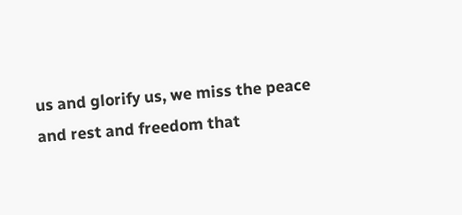us and glorify us, we miss the peace and rest and freedom that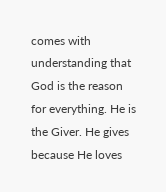comes with understanding that God is the reason for everything. He is the Giver. He gives because He loves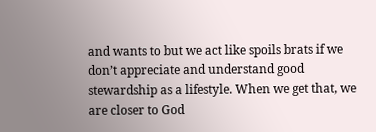and wants to but we act like spoils brats if we don’t appreciate and understand good stewardship as a lifestyle. When we get that, we are closer to God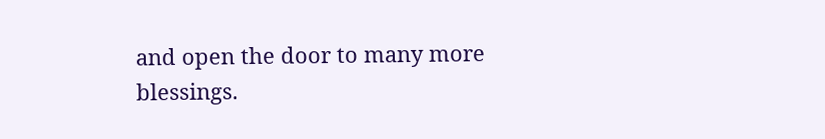and open the door to many more blessings.